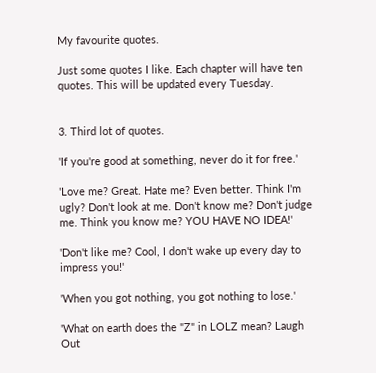My favourite quotes.

Just some quotes I like. Each chapter will have ten quotes. This will be updated every Tuesday.


3. Third lot of quotes.

'If you're good at something, never do it for free.'

'Love me? Great. Hate me? Even better. Think I'm ugly? Don't look at me. Don't know me? Don't judge me. Think you know me? YOU HAVE NO IDEA!'

'Don't like me? Cool, I don't wake up every day to impress you!'

'When you got nothing, you got nothing to lose.'

'What on earth does the "Z" in LOLZ mean? Laugh Out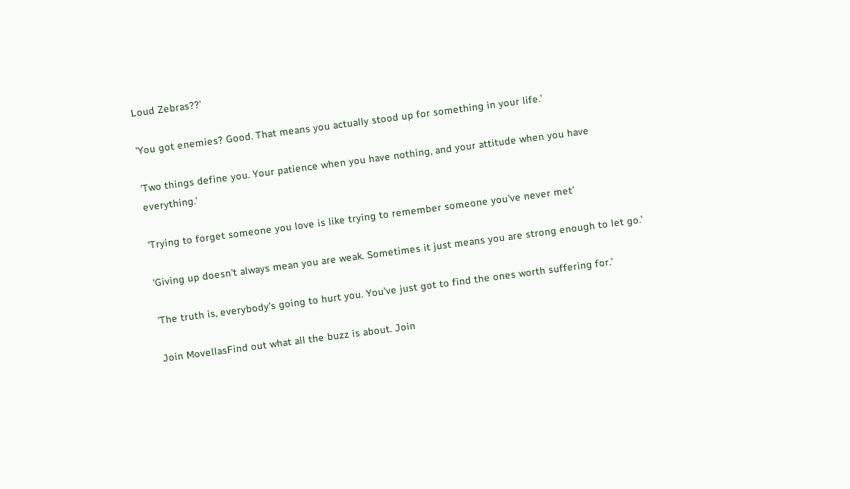Loud Zebras??'

'You got enemies? Good. That means you actually stood up for something in your life.'

'Two things define you. Your patience when you have nothing, and your attitude when you have everything.'

'Trying to forget someone you love is like trying to remember someone you've never met'

'Giving up doesn't always mean you are weak. Sometimes it just means you are strong enough to let go.'

'The truth is, everybody's going to hurt you. You've just got to find the ones worth suffering for.'

Join MovellasFind out what all the buzz is about. Join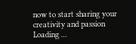now to start sharing your creativity and passion
Loading ...